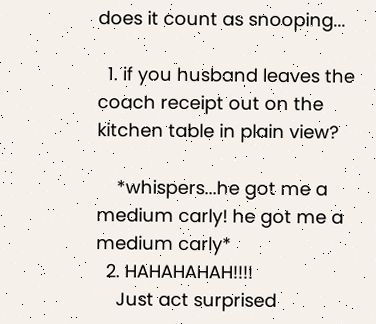does it count as snooping...

  1. if you husband leaves the coach receipt out on the kitchen table in plain view?

    *whispers...he got me a medium carly! he got me a medium carly*
  2. HAHAHAHAH!!!!
    Just act surprised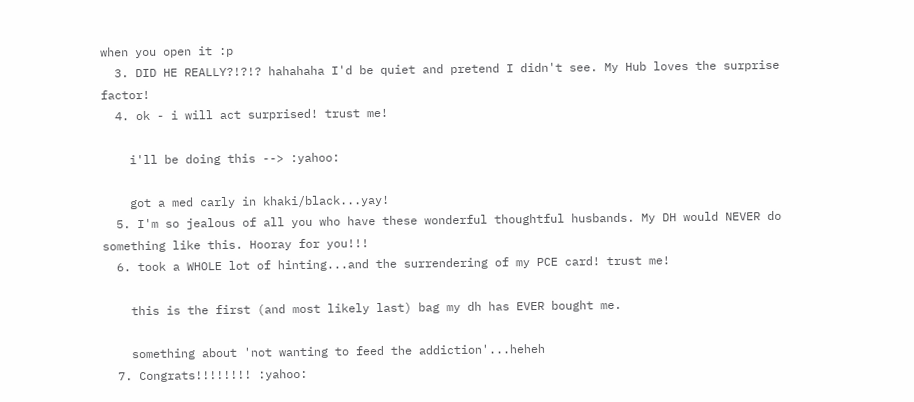when you open it :p
  3. DID HE REALLY?!?!? hahahaha I'd be quiet and pretend I didn't see. My Hub loves the surprise factor!
  4. ok - i will act surprised! trust me!

    i'll be doing this --> :yahoo:

    got a med carly in khaki/black...yay!
  5. I'm so jealous of all you who have these wonderful thoughtful husbands. My DH would NEVER do something like this. Hooray for you!!!
  6. took a WHOLE lot of hinting...and the surrendering of my PCE card! trust me!

    this is the first (and most likely last) bag my dh has EVER bought me.

    something about 'not wanting to feed the addiction'...heheh
  7. Congrats!!!!!!!! :yahoo: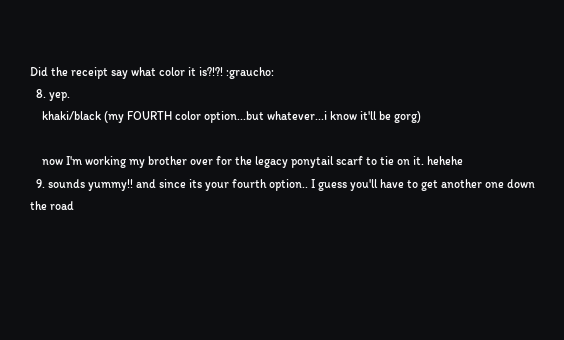Did the receipt say what color it is?!?! :graucho:
  8. yep.
    khaki/black (my FOURTH color option...but whatever...i know it'll be gorg)

    now I'm working my brother over for the legacy ponytail scarf to tie on it. hehehe
  9. sounds yummy!! and since its your fourth option.. I guess you'll have to get another one down the road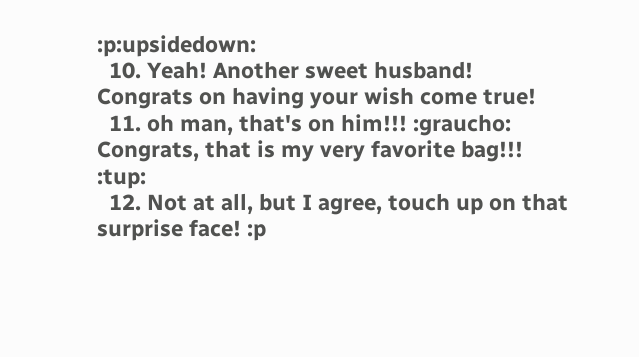:p:upsidedown:
  10. Yeah! Another sweet husband! Congrats on having your wish come true!
  11. oh man, that's on him!!! :graucho: Congrats, that is my very favorite bag!!! :tup:
  12. Not at all, but I agree, touch up on that surprise face! :p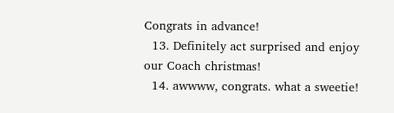Congrats in advance!
  13. Definitely act surprised and enjoy our Coach christmas!
  14. awwww, congrats. what a sweetie!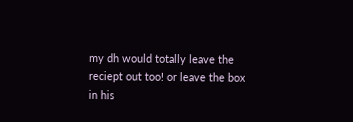my dh would totally leave the reciept out too! or leave the box in his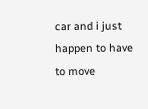car and i just happen to have to move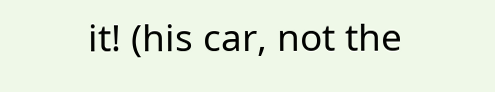it! (his car, not the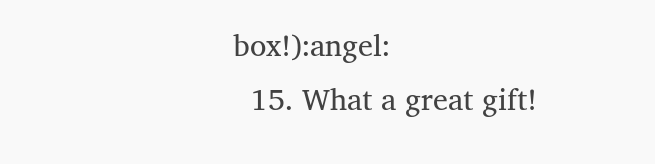box!):angel:
  15. What a great gift!